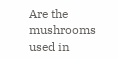Are the mushrooms used in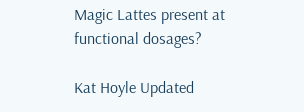Magic Lattes present at functional dosages?

Kat Hoyle Updated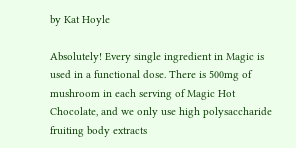by Kat Hoyle

Absolutely! Every single ingredient in Magic is used in a functional dose. There is 500mg of mushroom in each serving of Magic Hot Chocolate, and we only use high polysaccharide fruiting body extracts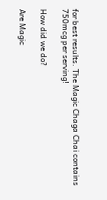for best results. The Magic Chaga Chai contains 750mcg per serving!

How did we do?

Are Magic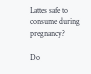Lattes safe to consume during pregnancy?

Do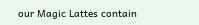our Magic Lattes contain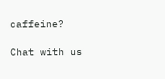caffeine?

Chat with us